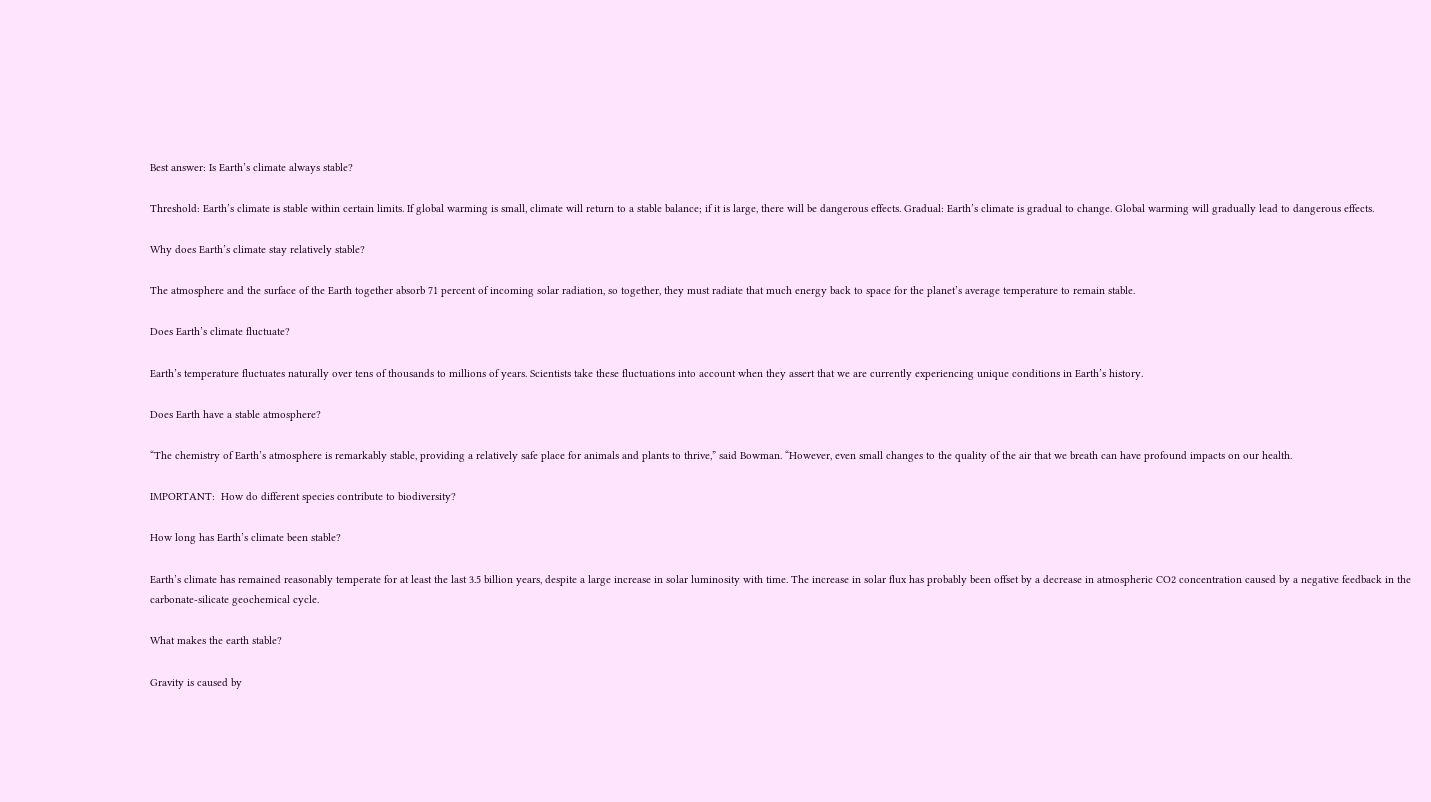Best answer: Is Earth’s climate always stable?

Threshold: Earth’s climate is stable within certain limits. If global warming is small, climate will return to a stable balance; if it is large, there will be dangerous effects. Gradual: Earth’s climate is gradual to change. Global warming will gradually lead to dangerous effects.

Why does Earth’s climate stay relatively stable?

The atmosphere and the surface of the Earth together absorb 71 percent of incoming solar radiation, so together, they must radiate that much energy back to space for the planet’s average temperature to remain stable.

Does Earth’s climate fluctuate?

Earth’s temperature fluctuates naturally over tens of thousands to millions of years. Scientists take these fluctuations into account when they assert that we are currently experiencing unique conditions in Earth’s history.

Does Earth have a stable atmosphere?

“The chemistry of Earth’s atmosphere is remarkably stable, providing a relatively safe place for animals and plants to thrive,” said Bowman. “However, even small changes to the quality of the air that we breath can have profound impacts on our health.

IMPORTANT:  How do different species contribute to biodiversity?

How long has Earth’s climate been stable?

Earth’s climate has remained reasonably temperate for at least the last 3.5 billion years, despite a large increase in solar luminosity with time. The increase in solar flux has probably been offset by a decrease in atmospheric CO2 concentration caused by a negative feedback in the carbonate-silicate geochemical cycle.

What makes the earth stable?

Gravity is caused by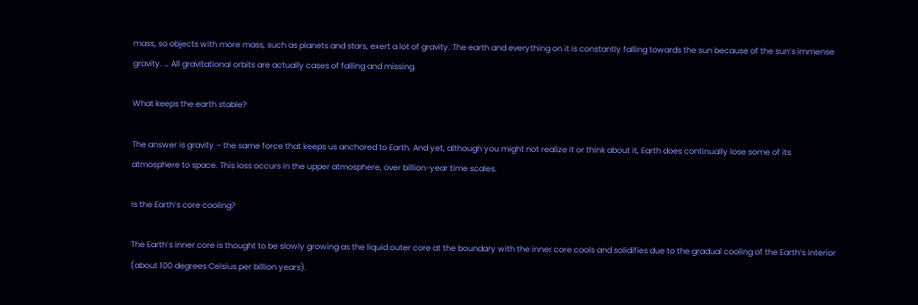mass, so objects with more mass, such as planets and stars, exert a lot of gravity. The earth and everything on it is constantly falling towards the sun because of the sun’s immense gravity. … All gravitational orbits are actually cases of falling and missing.

What keeps the earth stable?

The answer is gravity – the same force that keeps us anchored to Earth. And yet, although you might not realize it or think about it, Earth does continually lose some of its atmosphere to space. This loss occurs in the upper atmosphere, over billion-year time scales.

Is the Earth’s core cooling?

The Earth’s inner core is thought to be slowly growing as the liquid outer core at the boundary with the inner core cools and solidifies due to the gradual cooling of the Earth’s interior (about 100 degrees Celsius per billion years).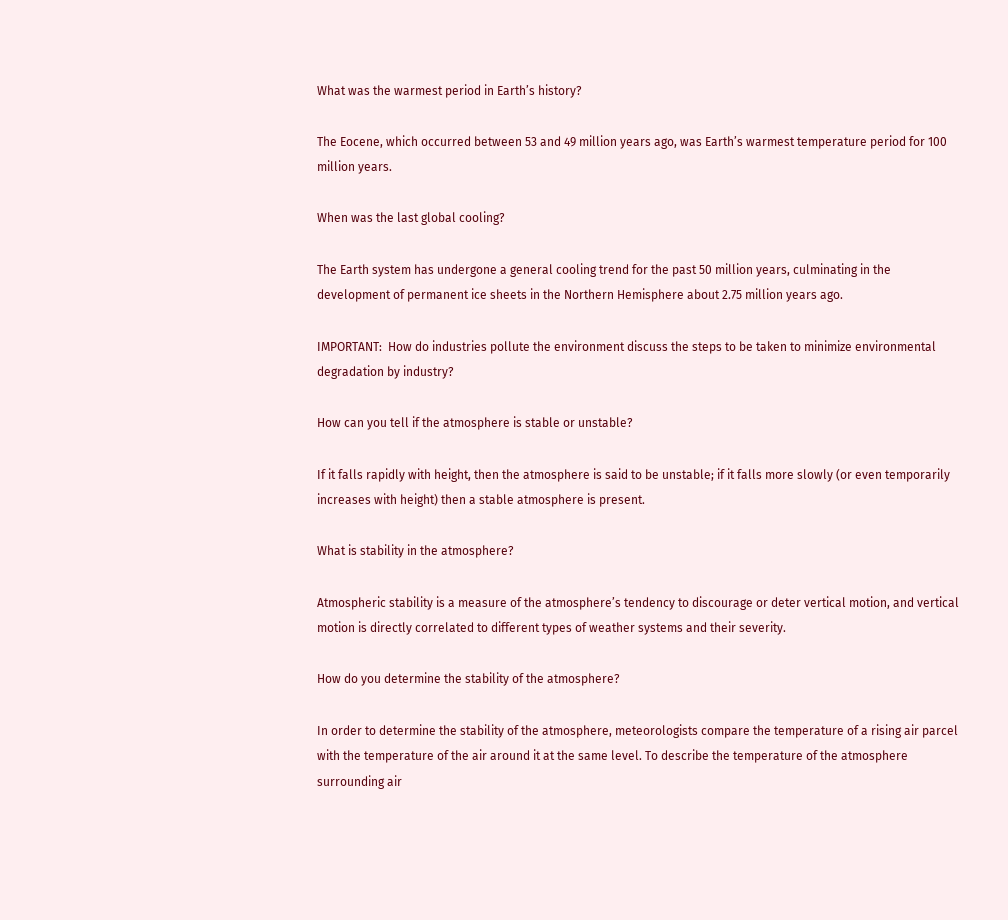What was the warmest period in Earth’s history?

The Eocene, which occurred between 53 and 49 million years ago, was Earth’s warmest temperature period for 100 million years.

When was the last global cooling?

The Earth system has undergone a general cooling trend for the past 50 million years, culminating in the development of permanent ice sheets in the Northern Hemisphere about 2.75 million years ago.

IMPORTANT:  How do industries pollute the environment discuss the steps to be taken to minimize environmental degradation by industry?

How can you tell if the atmosphere is stable or unstable?

If it falls rapidly with height, then the atmosphere is said to be unstable; if it falls more slowly (or even temporarily increases with height) then a stable atmosphere is present.

What is stability in the atmosphere?

Atmospheric stability is a measure of the atmosphere’s tendency to discourage or deter vertical motion, and vertical motion is directly correlated to different types of weather systems and their severity.

How do you determine the stability of the atmosphere?

In order to determine the stability of the atmosphere, meteorologists compare the temperature of a rising air parcel with the temperature of the air around it at the same level. To describe the temperature of the atmosphere surrounding air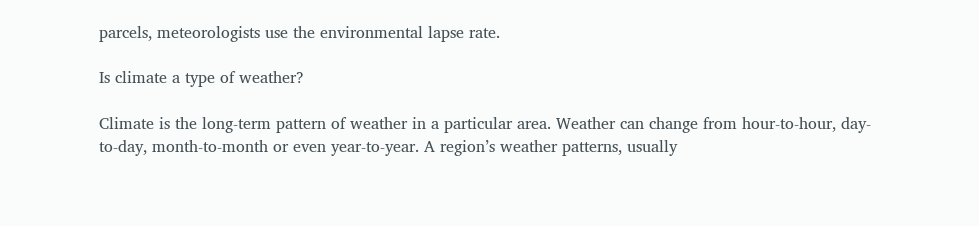parcels, meteorologists use the environmental lapse rate.

Is climate a type of weather?

Climate is the long-term pattern of weather in a particular area. Weather can change from hour-to-hour, day-to-day, month-to-month or even year-to-year. A region’s weather patterns, usually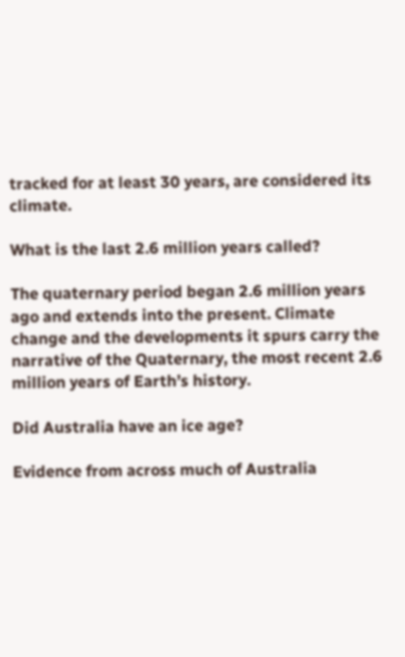tracked for at least 30 years, are considered its climate.

What is the last 2.6 million years called?

The quaternary period began 2.6 million years ago and extends into the present. Climate change and the developments it spurs carry the narrative of the Quaternary, the most recent 2.6 million years of Earth’s history.

Did Australia have an ice age?

Evidence from across much of Australia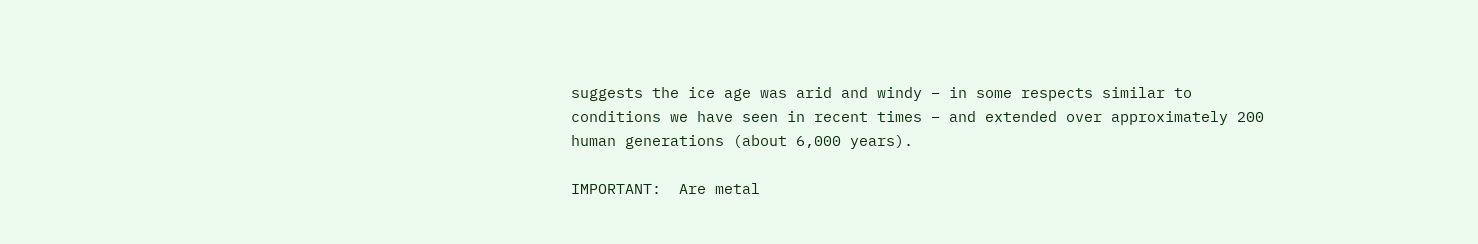suggests the ice age was arid and windy – in some respects similar to conditions we have seen in recent times – and extended over approximately 200 human generations (about 6,000 years).

IMPORTANT:  Are metal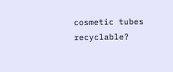cosmetic tubes recyclable?